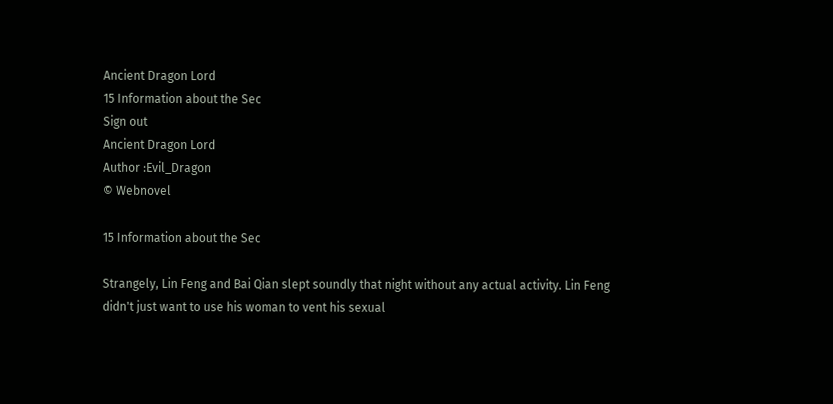Ancient Dragon Lord
15 Information about the Sec
Sign out
Ancient Dragon Lord
Author :Evil_Dragon
© Webnovel

15 Information about the Sec

Strangely, Lin Feng and Bai Qian slept soundly that night without any actual activity. Lin Feng didn't just want to use his woman to vent his sexual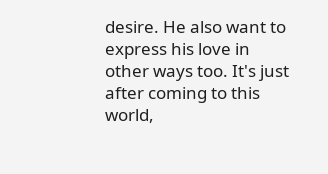desire. He also want to express his love in other ways too. It's just after coming to this world,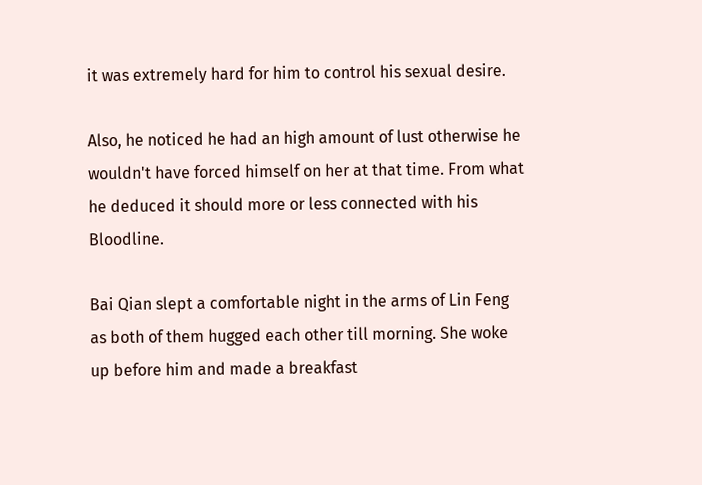it was extremely hard for him to control his sexual desire.

Also, he noticed he had an high amount of lust otherwise he wouldn't have forced himself on her at that time. From what he deduced it should more or less connected with his Bloodline.

Bai Qian slept a comfortable night in the arms of Lin Feng as both of them hugged each other till morning. She woke up before him and made a breakfast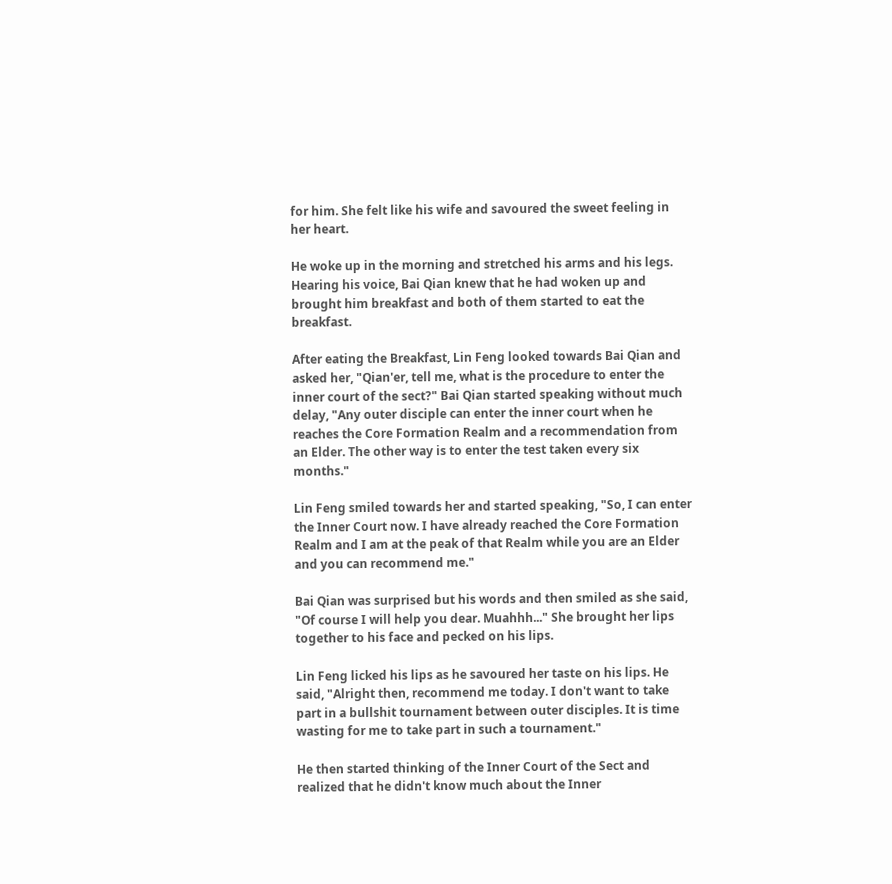for him. She felt like his wife and savoured the sweet feeling in her heart.

He woke up in the morning and stretched his arms and his legs. Hearing his voice, Bai Qian knew that he had woken up and brought him breakfast and both of them started to eat the breakfast.

After eating the Breakfast, Lin Feng looked towards Bai Qian and asked her, "Qian'er, tell me, what is the procedure to enter the inner court of the sect?" Bai Qian started speaking without much delay, "Any outer disciple can enter the inner court when he reaches the Core Formation Realm and a recommendation from an Elder. The other way is to enter the test taken every six months."

Lin Feng smiled towards her and started speaking, "So, I can enter the Inner Court now. I have already reached the Core Formation Realm and I am at the peak of that Realm while you are an Elder and you can recommend me."

Bai Qian was surprised but his words and then smiled as she said, "Of course I will help you dear. Muahhh..." She brought her lips together to his face and pecked on his lips.

Lin Feng licked his lips as he savoured her taste on his lips. He said, "Alright then, recommend me today. I don't want to take part in a bullshit tournament between outer disciples. It is time wasting for me to take part in such a tournament."

He then started thinking of the Inner Court of the Sect and realized that he didn't know much about the Inner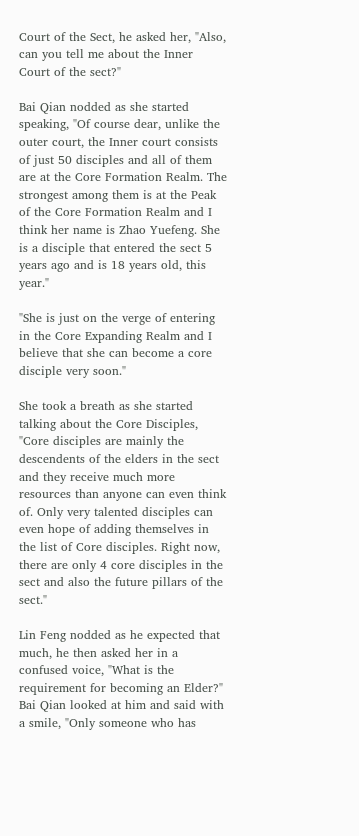Court of the Sect, he asked her, "Also, can you tell me about the Inner Court of the sect?"

Bai Qian nodded as she started speaking, "Of course dear, unlike the outer court, the Inner court consists of just 50 disciples and all of them are at the Core Formation Realm. The strongest among them is at the Peak of the Core Formation Realm and I think her name is Zhao Yuefeng. She is a disciple that entered the sect 5 years ago and is 18 years old, this year."

"She is just on the verge of entering in the Core Expanding Realm and I believe that she can become a core disciple very soon."

She took a breath as she started talking about the Core Disciples, "Core disciples are mainly the descendents of the elders in the sect and they receive much more resources than anyone can even think of. Only very talented disciples can even hope of adding themselves in the list of Core disciples. Right now, there are only 4 core disciples in the sect and also the future pillars of the sect."

Lin Feng nodded as he expected that much, he then asked her in a confused voice, "What is the requirement for becoming an Elder?" Bai Qian looked at him and said with a smile, "Only someone who has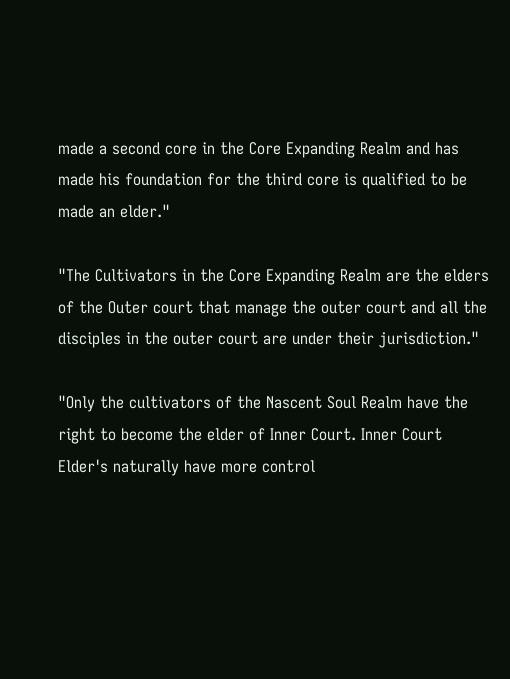made a second core in the Core Expanding Realm and has made his foundation for the third core is qualified to be made an elder."

"The Cultivators in the Core Expanding Realm are the elders of the Outer court that manage the outer court and all the disciples in the outer court are under their jurisdiction."

"Only the cultivators of the Nascent Soul Realm have the right to become the elder of Inner Court. Inner Court Elder's naturally have more control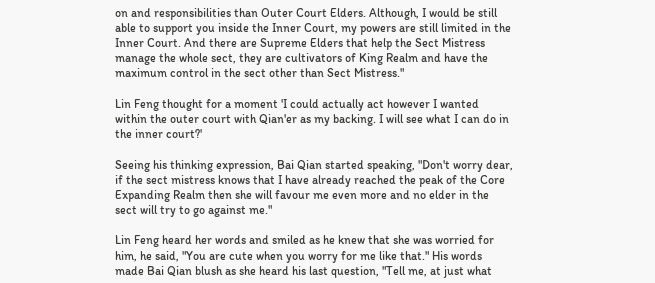on and responsibilities than Outer Court Elders. Although, I would be still able to support you inside the Inner Court, my powers are still limited in the Inner Court. And there are Supreme Elders that help the Sect Mistress manage the whole sect, they are cultivators of King Realm and have the maximum control in the sect other than Sect Mistress."

Lin Feng thought for a moment 'I could actually act however I wanted within the outer court with Qian'er as my backing. I will see what I can do in the inner court?'

Seeing his thinking expression, Bai Qian started speaking, "Don't worry dear, if the sect mistress knows that I have already reached the peak of the Core Expanding Realm then she will favour me even more and no elder in the sect will try to go against me."

Lin Feng heard her words and smiled as he knew that she was worried for him, he said, "You are cute when you worry for me like that." His words made Bai Qian blush as she heard his last question, "Tell me, at just what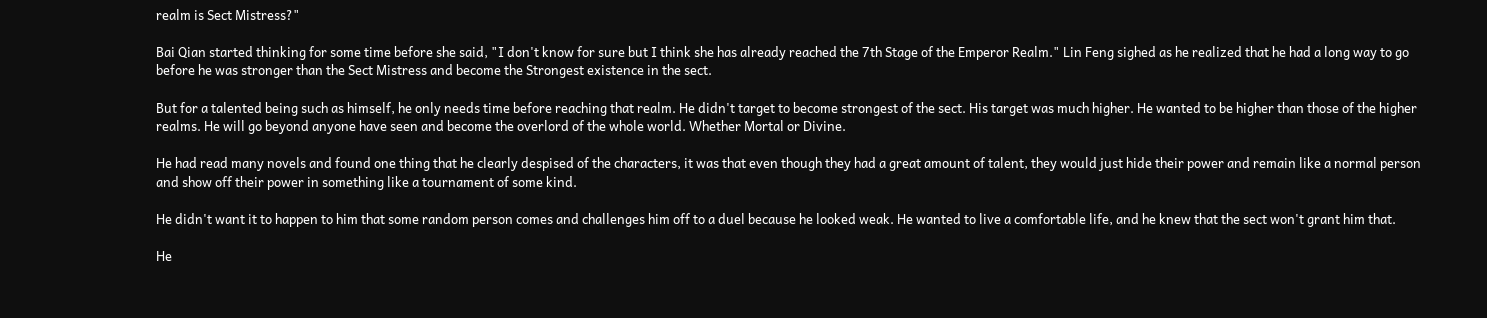realm is Sect Mistress?"

Bai Qian started thinking for some time before she said, "I don't know for sure but I think she has already reached the 7th Stage of the Emperor Realm." Lin Feng sighed as he realized that he had a long way to go before he was stronger than the Sect Mistress and become the Strongest existence in the sect.

But for a talented being such as himself, he only needs time before reaching that realm. He didn't target to become strongest of the sect. His target was much higher. He wanted to be higher than those of the higher realms. He will go beyond anyone have seen and become the overlord of the whole world. Whether Mortal or Divine.

He had read many novels and found one thing that he clearly despised of the characters, it was that even though they had a great amount of talent, they would just hide their power and remain like a normal person and show off their power in something like a tournament of some kind.

He didn't want it to happen to him that some random person comes and challenges him off to a duel because he looked weak. He wanted to live a comfortable life, and he knew that the sect won't grant him that.

He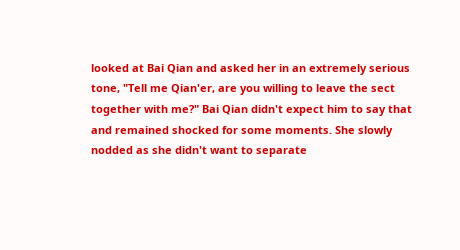looked at Bai Qian and asked her in an extremely serious tone, "Tell me Qian'er, are you willing to leave the sect together with me?" Bai Qian didn't expect him to say that and remained shocked for some moments. She slowly nodded as she didn't want to separate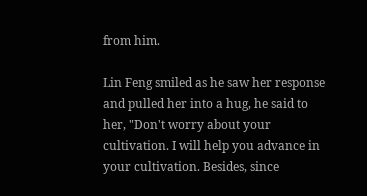from him.

Lin Feng smiled as he saw her response and pulled her into a hug, he said to her, "Don't worry about your cultivation. I will help you advance in your cultivation. Besides, since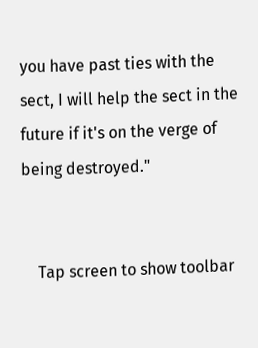you have past ties with the sect, I will help the sect in the future if it's on the verge of being destroyed."


    Tap screen to show toolbar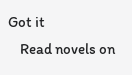Got it
    Read novels on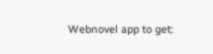Webnovel app to get: